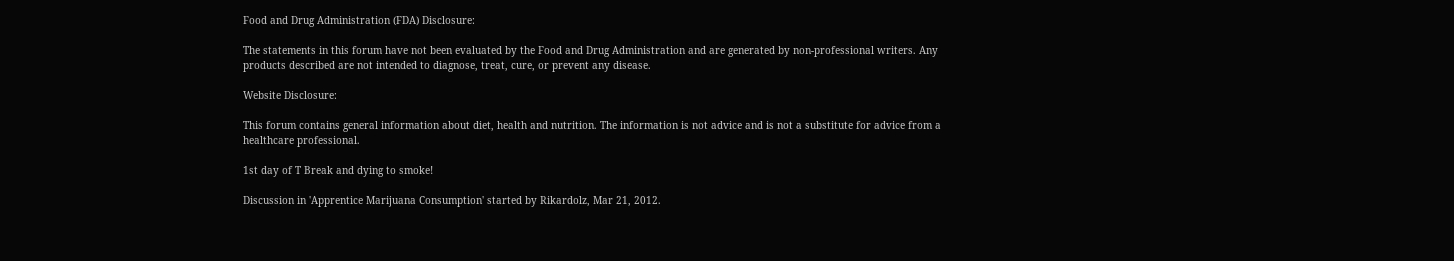Food and Drug Administration (FDA) Disclosure:

The statements in this forum have not been evaluated by the Food and Drug Administration and are generated by non-professional writers. Any products described are not intended to diagnose, treat, cure, or prevent any disease.

Website Disclosure:

This forum contains general information about diet, health and nutrition. The information is not advice and is not a substitute for advice from a healthcare professional.

1st day of T Break and dying to smoke!

Discussion in 'Apprentice Marijuana Consumption' started by Rikardolz, Mar 21, 2012.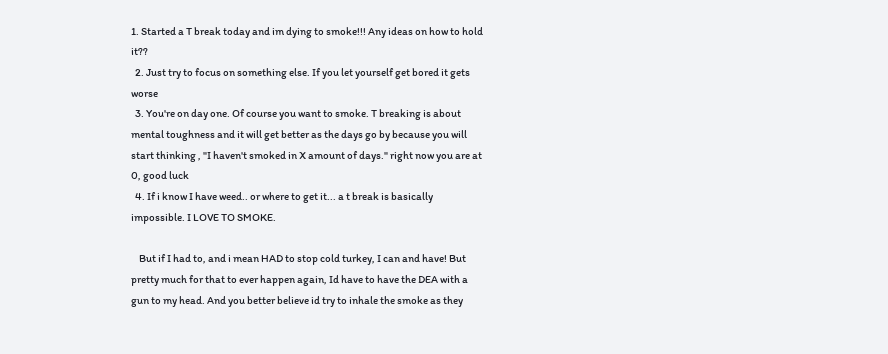1. Started a T break today and im dying to smoke!!! Any ideas on how to hold it??
  2. Just try to focus on something else. If you let yourself get bored it gets worse
  3. You're on day one. Of course you want to smoke. T breaking is about mental toughness and it will get better as the days go by because you will start thinking , "I haven't smoked in X amount of days." right now you are at 0, good luck
  4. If i know I have weed.. or where to get it... a t break is basically impossible. I LOVE TO SMOKE.

    But if I had to, and i mean HAD to stop cold turkey, I can and have! But pretty much for that to ever happen again, Id have to have the DEA with a gun to my head. And you better believe id try to inhale the smoke as they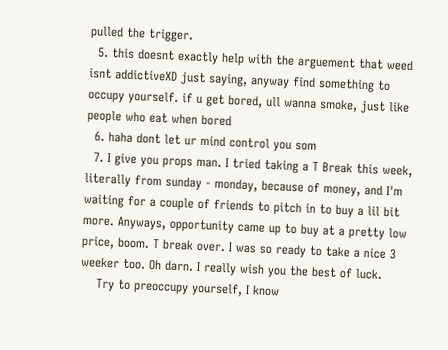pulled the trigger.
  5. this doesnt exactly help with the arguement that weed isnt addictiveXD just saying, anyway find something to occupy yourself. if u get bored, ull wanna smoke, just like people who eat when bored
  6. haha dont let ur mind control you som
  7. I give you props man. I tried taking a T Break this week, literally from sunday - monday, because of money, and I'm waiting for a couple of friends to pitch in to buy a lil bit more. Anyways, opportunity came up to buy at a pretty low price, boom. T break over. I was so ready to take a nice 3 weeker too. Oh darn. I really wish you the best of luck.
    Try to preoccupy yourself, I know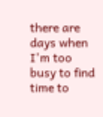there are days when I'm too busy to find time to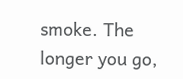smoke. The longer you go,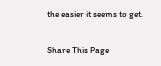the easier it seems to get.

Share This Page